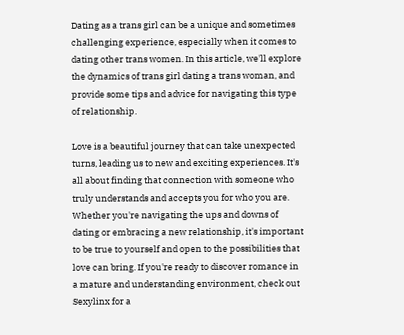Dating as a trans girl can be a unique and sometimes challenging experience, especially when it comes to dating other trans women. In this article, we'll explore the dynamics of trans girl dating a trans woman, and provide some tips and advice for navigating this type of relationship.

Love is a beautiful journey that can take unexpected turns, leading us to new and exciting experiences. It's all about finding that connection with someone who truly understands and accepts you for who you are. Whether you're navigating the ups and downs of dating or embracing a new relationship, it's important to be true to yourself and open to the possibilities that love can bring. If you're ready to discover romance in a mature and understanding environment, check out Sexylinx for a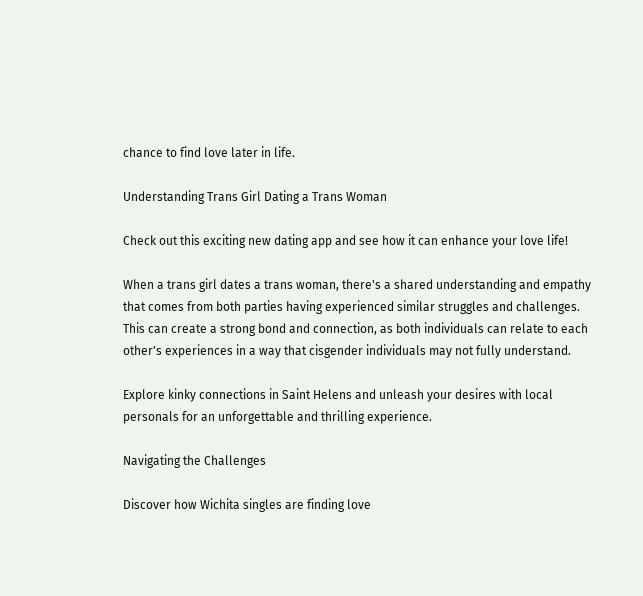chance to find love later in life.

Understanding Trans Girl Dating a Trans Woman

Check out this exciting new dating app and see how it can enhance your love life!

When a trans girl dates a trans woman, there's a shared understanding and empathy that comes from both parties having experienced similar struggles and challenges. This can create a strong bond and connection, as both individuals can relate to each other's experiences in a way that cisgender individuals may not fully understand.

Explore kinky connections in Saint Helens and unleash your desires with local personals for an unforgettable and thrilling experience.

Navigating the Challenges

Discover how Wichita singles are finding love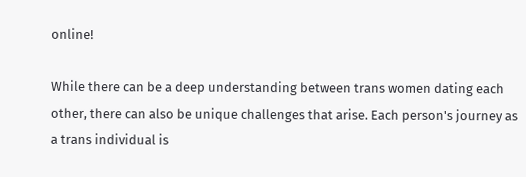online!

While there can be a deep understanding between trans women dating each other, there can also be unique challenges that arise. Each person's journey as a trans individual is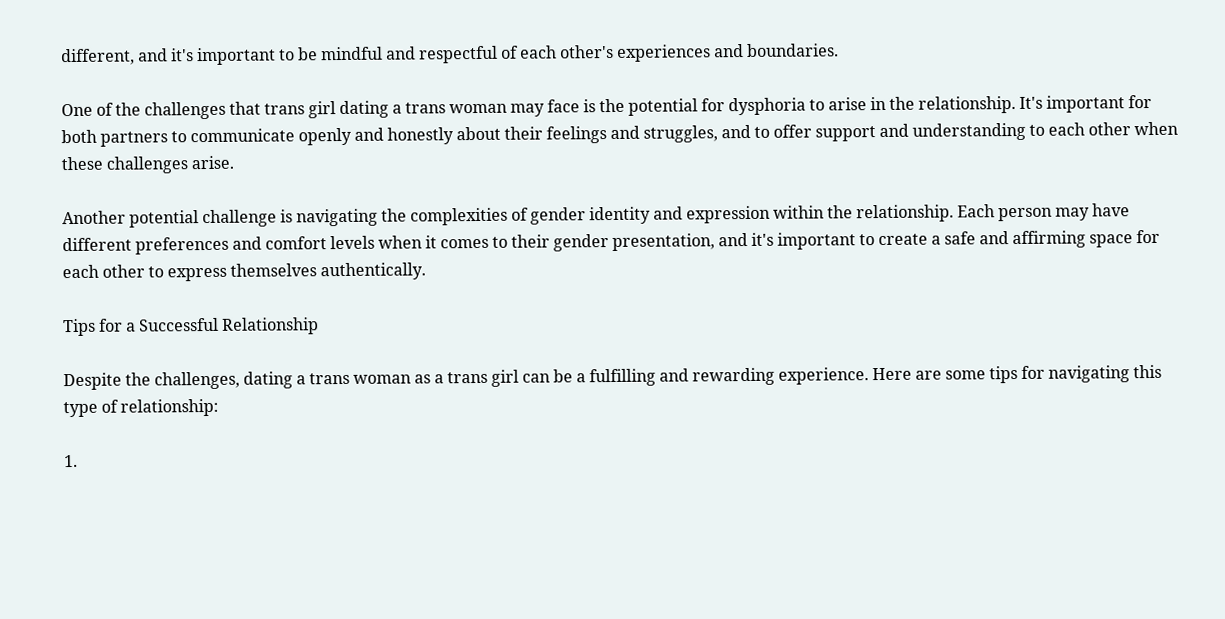different, and it's important to be mindful and respectful of each other's experiences and boundaries.

One of the challenges that trans girl dating a trans woman may face is the potential for dysphoria to arise in the relationship. It's important for both partners to communicate openly and honestly about their feelings and struggles, and to offer support and understanding to each other when these challenges arise.

Another potential challenge is navigating the complexities of gender identity and expression within the relationship. Each person may have different preferences and comfort levels when it comes to their gender presentation, and it's important to create a safe and affirming space for each other to express themselves authentically.

Tips for a Successful Relationship

Despite the challenges, dating a trans woman as a trans girl can be a fulfilling and rewarding experience. Here are some tips for navigating this type of relationship:

1.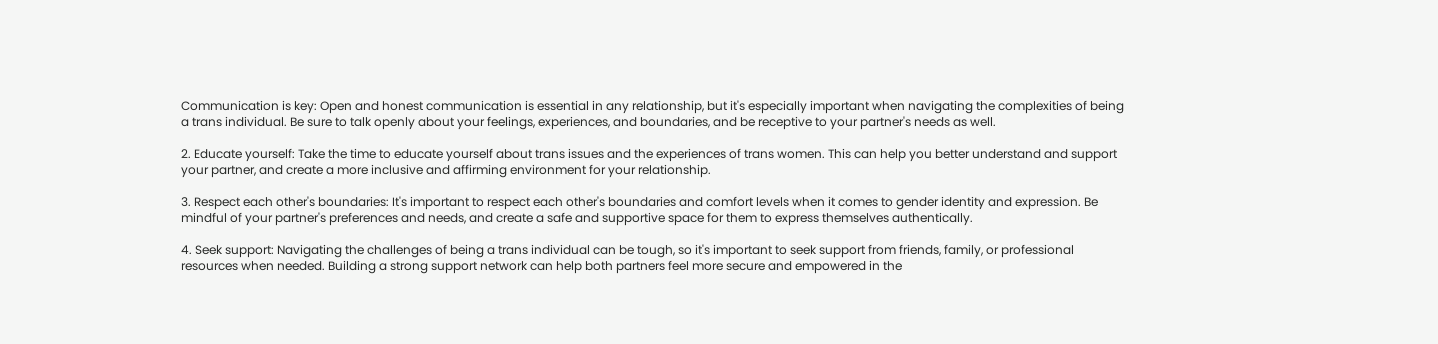Communication is key: Open and honest communication is essential in any relationship, but it's especially important when navigating the complexities of being a trans individual. Be sure to talk openly about your feelings, experiences, and boundaries, and be receptive to your partner's needs as well.

2. Educate yourself: Take the time to educate yourself about trans issues and the experiences of trans women. This can help you better understand and support your partner, and create a more inclusive and affirming environment for your relationship.

3. Respect each other's boundaries: It's important to respect each other's boundaries and comfort levels when it comes to gender identity and expression. Be mindful of your partner's preferences and needs, and create a safe and supportive space for them to express themselves authentically.

4. Seek support: Navigating the challenges of being a trans individual can be tough, so it's important to seek support from friends, family, or professional resources when needed. Building a strong support network can help both partners feel more secure and empowered in the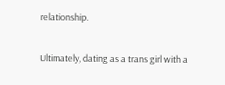relationship.

Ultimately, dating as a trans girl with a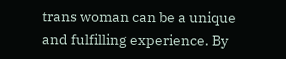trans woman can be a unique and fulfilling experience. By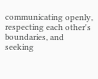communicating openly, respecting each other's boundaries, and seeking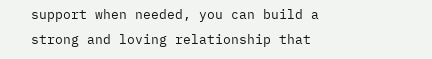support when needed, you can build a strong and loving relationship that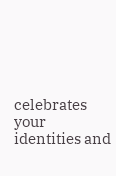celebrates your identities and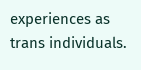experiences as trans individuals.